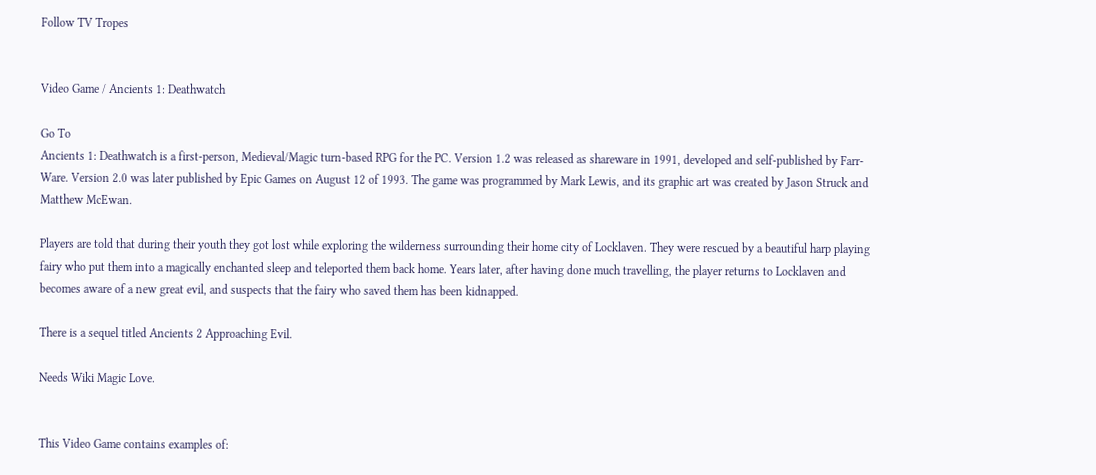Follow TV Tropes


Video Game / Ancients 1: Deathwatch

Go To
Ancients 1: Deathwatch is a first-person, Medieval/Magic turn-based RPG for the PC. Version 1.2 was released as shareware in 1991, developed and self-published by Farr-Ware. Version 2.0 was later published by Epic Games on August 12 of 1993. The game was programmed by Mark Lewis, and its graphic art was created by Jason Struck and Matthew McEwan.

Players are told that during their youth they got lost while exploring the wilderness surrounding their home city of Locklaven. They were rescued by a beautiful harp playing fairy who put them into a magically enchanted sleep and teleported them back home. Years later, after having done much travelling, the player returns to Locklaven and becomes aware of a new great evil, and suspects that the fairy who saved them has been kidnapped.

There is a sequel titled Ancients 2 Approaching Evil.

Needs Wiki Magic Love.


This Video Game contains examples of: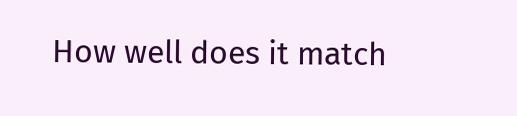How well does it match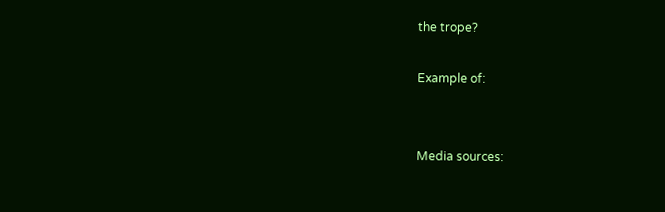the trope?

Example of:


Media sources: